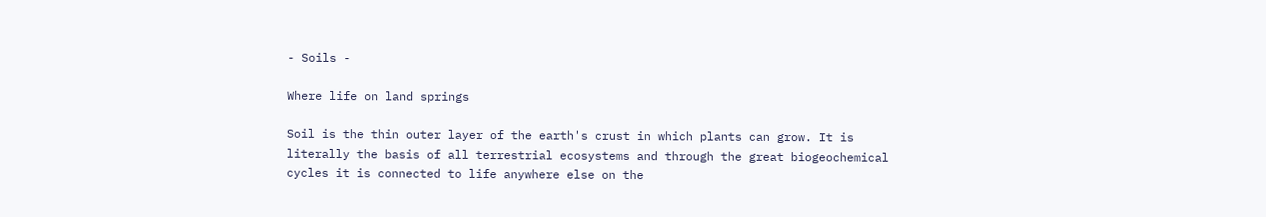- Soils -

Where life on land springs

Soil is the thin outer layer of the earth's crust in which plants can grow. It is literally the basis of all terrestrial ecosystems and through the great biogeochemical cycles it is connected to life anywhere else on the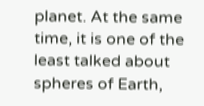planet. At the same time, it is one of the least talked about spheres of Earth,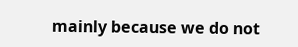mainly because we do not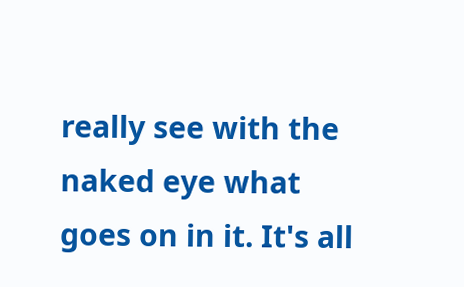really see with the naked eye what goes on in it. It's all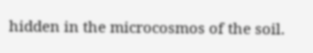hidden in the microcosmos of the soil.